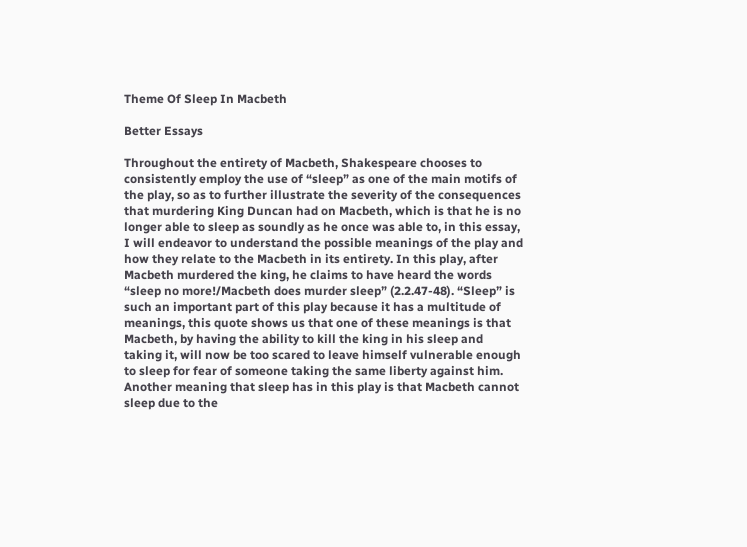Theme Of Sleep In Macbeth

Better Essays

Throughout the entirety of Macbeth, Shakespeare chooses to consistently employ the use of “sleep” as one of the main motifs of the play, so as to further illustrate the severity of the consequences that murdering King Duncan had on Macbeth, which is that he is no longer able to sleep as soundly as he once was able to, in this essay, I will endeavor to understand the possible meanings of the play and how they relate to the Macbeth in its entirety. In this play, after Macbeth murdered the king, he claims to have heard the words “sleep no more!/Macbeth does murder sleep” (2.2.47-48). “Sleep” is such an important part of this play because it has a multitude of meanings, this quote shows us that one of these meanings is that Macbeth, by having the ability to kill the king in his sleep and taking it, will now be too scared to leave himself vulnerable enough to sleep for fear of someone taking the same liberty against him. Another meaning that sleep has in this play is that Macbeth cannot sleep due to the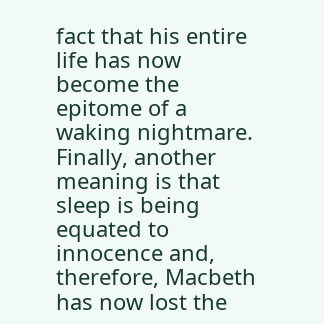fact that his entire life has now become the epitome of a waking nightmare. Finally, another meaning is that sleep is being equated to innocence and, therefore, Macbeth has now lost the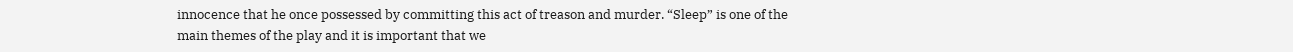innocence that he once possessed by committing this act of treason and murder. “Sleep” is one of the main themes of the play and it is important that we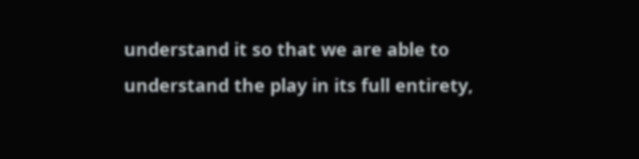understand it so that we are able to understand the play in its full entirety,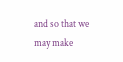and so that we may make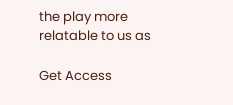the play more relatable to us as

Get Access